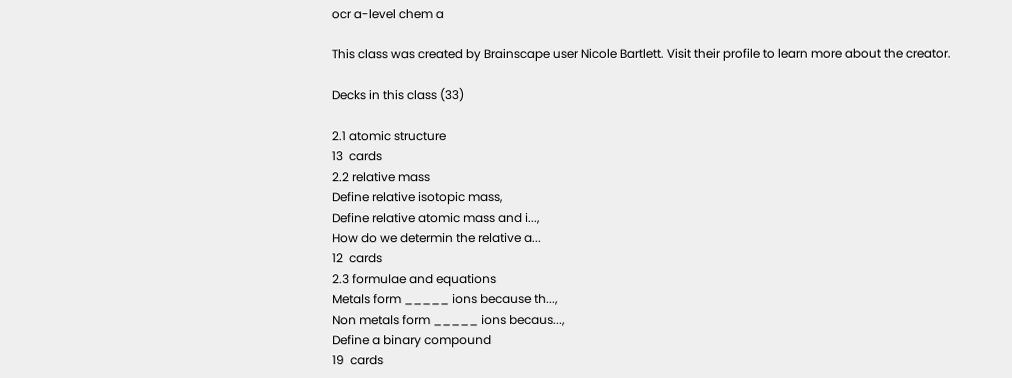ocr a-level chem a

This class was created by Brainscape user Nicole Bartlett. Visit their profile to learn more about the creator.

Decks in this class (33)

2.1 atomic structure
13  cards
2.2 relative mass
Define relative isotopic mass,
Define relative atomic mass and i...,
How do we determin the relative a...
12  cards
2.3 formulae and equations
Metals form _____ ions because th...,
Non metals form _____ ions becaus...,
Define a binary compound
19  cards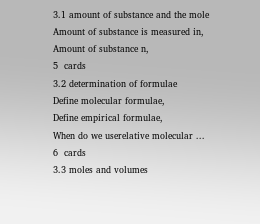3.1 amount of substance and the mole
Amount of substance is measured in,
Amount of substance n,
5  cards
3.2 determination of formulae
Define molecular formulae,
Define empirical formulae,
When do we userelative molecular ...
6  cards
3.3 moles and volumes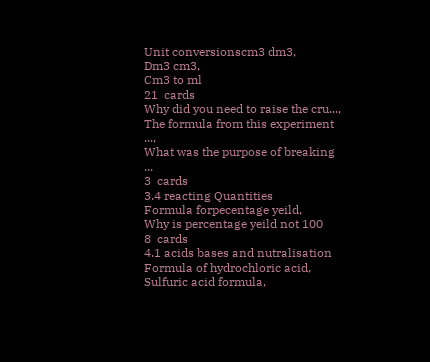Unit conversionscm3 dm3,
Dm3 cm3,
Cm3 to ml
21  cards
Why did you need to raise the cru...,
The formula from this experiment ...,
What was the purpose of breaking ...
3  cards
3.4 reacting Quantities
Formula forpecentage yeild,
Why is percentage yeild not 100
8  cards
4.1 acids bases and nutralisation
Formula of hydrochloric acid,
Sulfuric acid formula,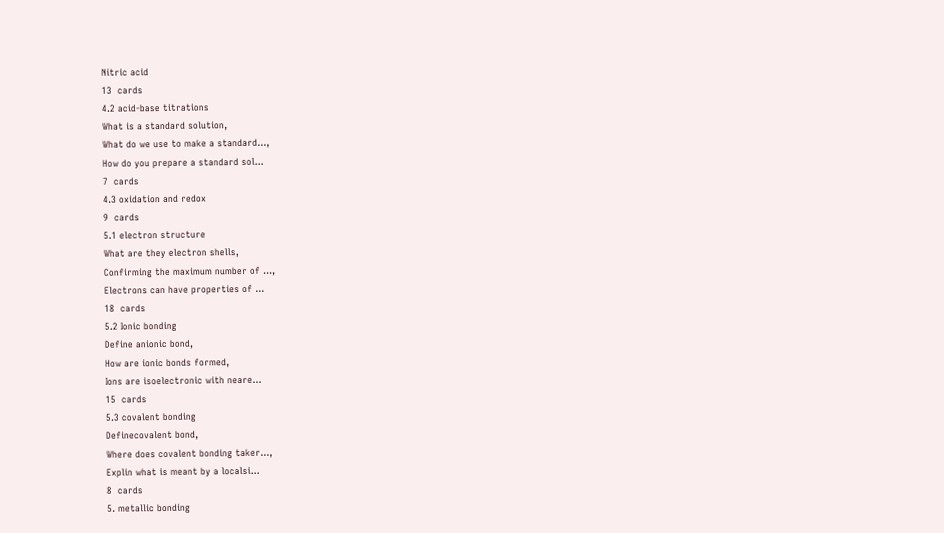Nitric acid
13  cards
4.2 acid-base titrations
What is a standard solution,
What do we use to make a standard...,
How do you prepare a standard sol...
7  cards
4.3 oxidation and redox
9  cards
5.1 electron structure
What are they electron shells,
Confirming the maximum number of ...,
Electrons can have properties of ...
18  cards
5.2 Ionic bonding
Define anionic bond,
How are ionic bonds formed,
Ions are isoelectronic with neare...
15  cards
5.3 covalent bonding
Definecovalent bond,
Where does covalent bonding taker...,
Explin what is meant by a localsi...
8  cards
5. metallic bonding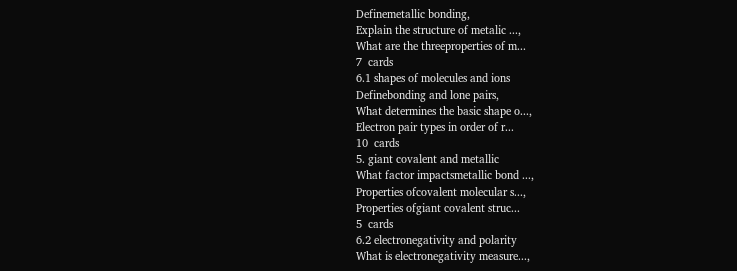Definemetallic bonding,
Explain the structure of metalic ...,
What are the threeproperties of m...
7  cards
6.1 shapes of molecules and ions
Definebonding and lone pairs,
What determines the basic shape o...,
Electron pair types in order of r...
10  cards
5. giant covalent and metallic
What factor impactsmetallic bond ...,
Properties ofcovalent molecular s...,
Properties ofgiant covalent struc...
5  cards
6.2 electronegativity and polarity
What is electronegativity measure...,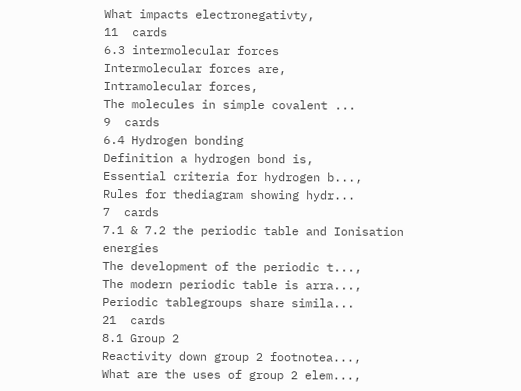What impacts electronegativty,
11  cards
6.3 intermolecular forces
Intermolecular forces are,
Intramolecular forces,
The molecules in simple covalent ...
9  cards
6.4 Hydrogen bonding
Definition a hydrogen bond is,
Essential criteria for hydrogen b...,
Rules for thediagram showing hydr...
7  cards
7.1 & 7.2 the periodic table and Ionisation energies
The development of the periodic t...,
The modern periodic table is arra...,
Periodic tablegroups share simila...
21  cards
8.1 Group 2
Reactivity down group 2 footnotea...,
What are the uses of group 2 elem...,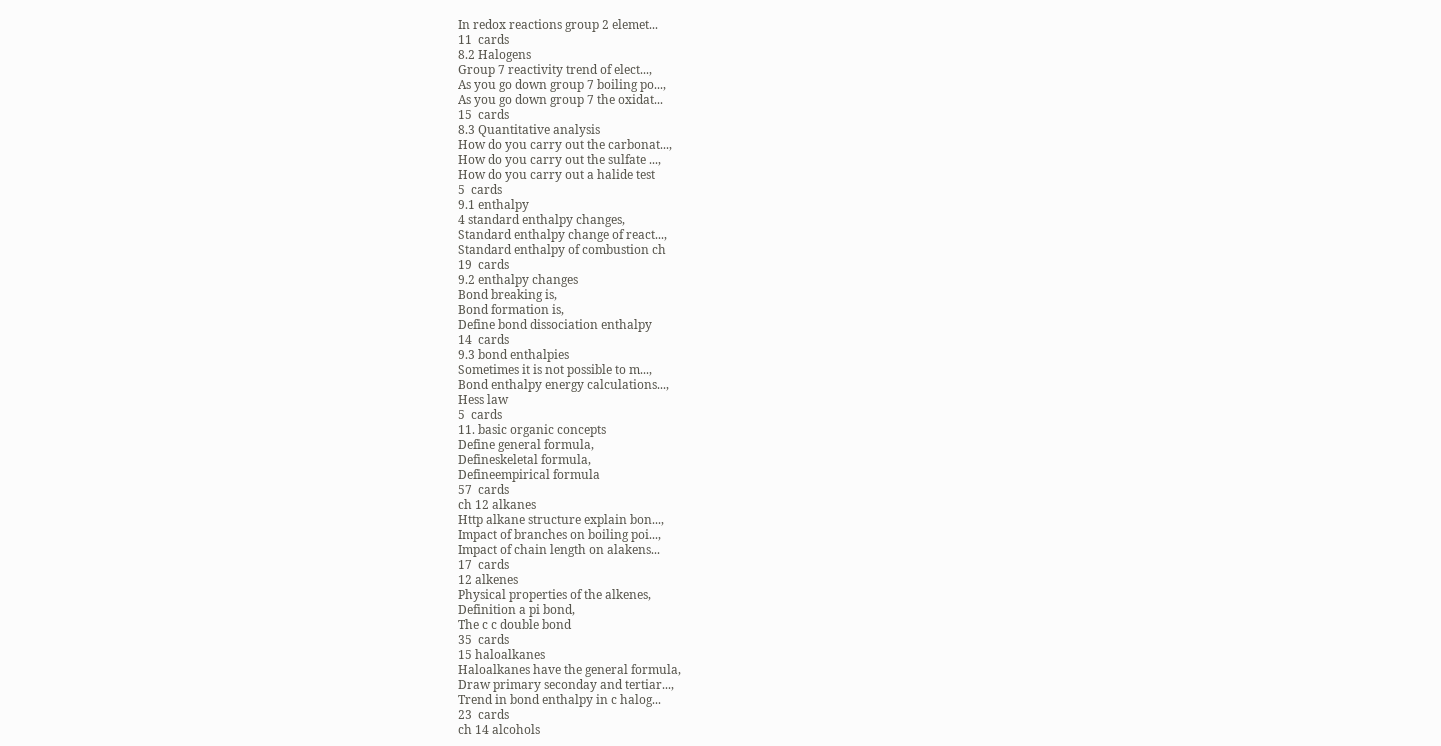In redox reactions group 2 elemet...
11  cards
8.2 Halogens
Group 7 reactivity trend of elect...,
As you go down group 7 boiling po...,
As you go down group 7 the oxidat...
15  cards
8.3 Quantitative analysis
How do you carry out the carbonat...,
How do you carry out the sulfate ...,
How do you carry out a halide test
5  cards
9.1 enthalpy
4 standard enthalpy changes,
Standard enthalpy change of react...,
Standard enthalpy of combustion ch
19  cards
9.2 enthalpy changes
Bond breaking is,
Bond formation is,
Define bond dissociation enthalpy
14  cards
9.3 bond enthalpies
Sometimes it is not possible to m...,
Bond enthalpy energy calculations...,
Hess law
5  cards
11. basic organic concepts
Define general formula,
Defineskeletal formula,
Defineempirical formula
57  cards
ch 12 alkanes
Http alkane structure explain bon...,
Impact of branches on boiling poi...,
Impact of chain length on alakens...
17  cards
12 alkenes
Physical properties of the alkenes,
Definition a pi bond,
The c c double bond
35  cards
15 haloalkanes
Haloalkanes have the general formula,
Draw primary seconday and tertiar...,
Trend in bond enthalpy in c halog...
23  cards
ch 14 alcohols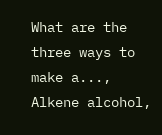What are the three ways to make a...,
Alkene alcohol,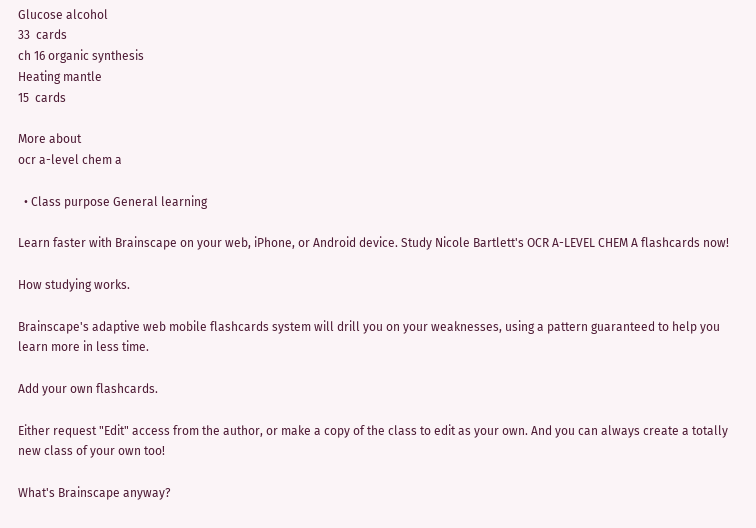Glucose alcohol
33  cards
ch 16 organic synthesis
Heating mantle
15  cards

More about
ocr a-level chem a

  • Class purpose General learning

Learn faster with Brainscape on your web, iPhone, or Android device. Study Nicole Bartlett's OCR A-LEVEL CHEM A flashcards now!

How studying works.

Brainscape's adaptive web mobile flashcards system will drill you on your weaknesses, using a pattern guaranteed to help you learn more in less time.

Add your own flashcards.

Either request "Edit" access from the author, or make a copy of the class to edit as your own. And you can always create a totally new class of your own too!

What's Brainscape anyway?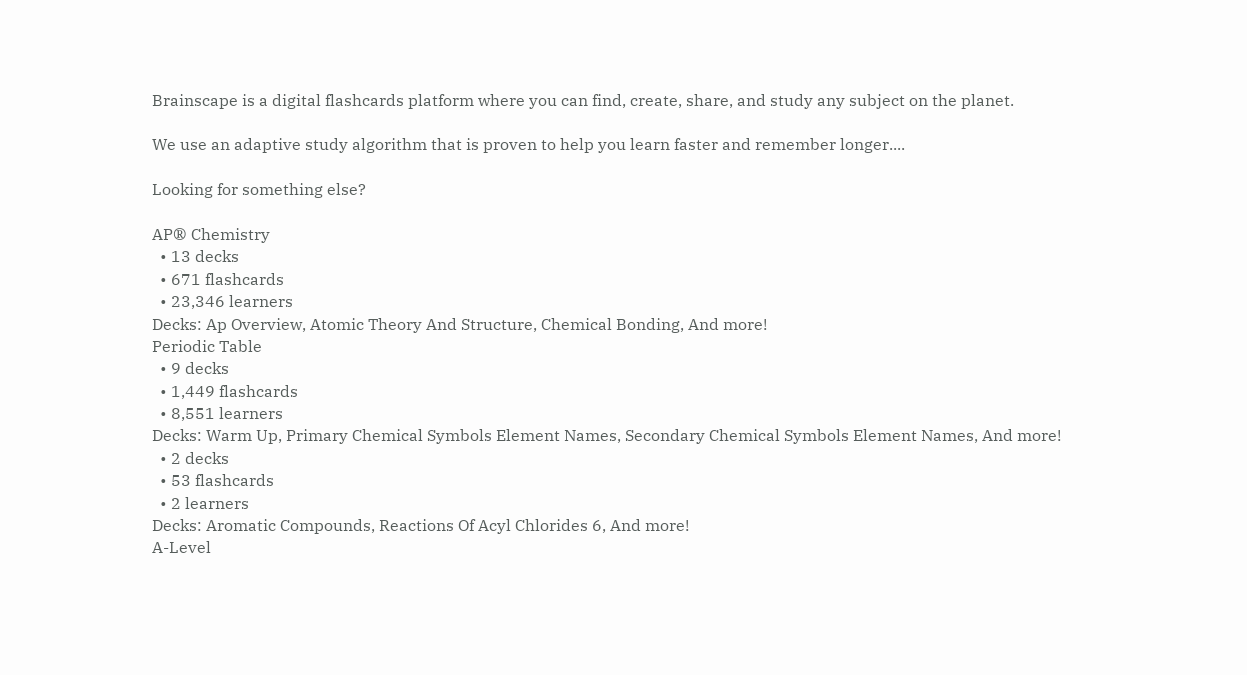Brainscape is a digital flashcards platform where you can find, create, share, and study any subject on the planet.

We use an adaptive study algorithm that is proven to help you learn faster and remember longer....

Looking for something else?

AP® Chemistry
  • 13 decks
  • 671 flashcards
  • 23,346 learners
Decks: Ap Overview, Atomic Theory And Structure, Chemical Bonding, And more!
Periodic Table
  • 9 decks
  • 1,449 flashcards
  • 8,551 learners
Decks: Warm Up, Primary Chemical Symbols Element Names, Secondary Chemical Symbols Element Names, And more!
  • 2 decks
  • 53 flashcards
  • 2 learners
Decks: Aromatic Compounds, Reactions Of Acyl Chlorides 6, And more!
A-Level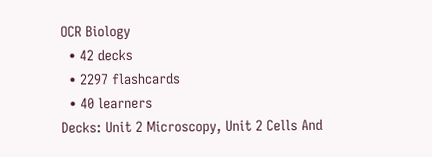OCR Biology
  • 42 decks
  • 2297 flashcards
  • 40 learners
Decks: Unit 2 Microscopy, Unit 2 Cells And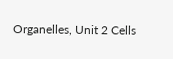Organelles, Unit 2 Cells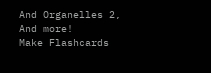And Organelles 2, And more!
Make Flashcards